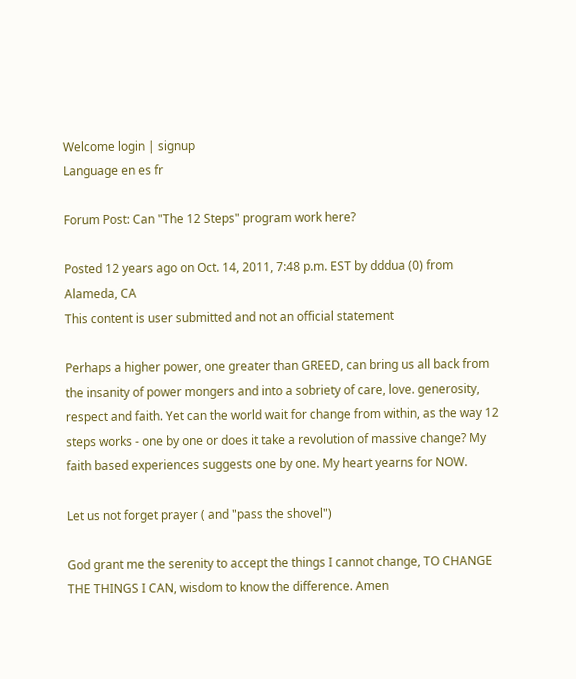Welcome login | signup
Language en es fr

Forum Post: Can "The 12 Steps" program work here?

Posted 12 years ago on Oct. 14, 2011, 7:48 p.m. EST by dddua (0) from Alameda, CA
This content is user submitted and not an official statement

Perhaps a higher power, one greater than GREED, can bring us all back from the insanity of power mongers and into a sobriety of care, love. generosity, respect and faith. Yet can the world wait for change from within, as the way 12 steps works - one by one or does it take a revolution of massive change? My faith based experiences suggests one by one. My heart yearns for NOW.

Let us not forget prayer ( and "pass the shovel")

God grant me the serenity to accept the things I cannot change, TO CHANGE THE THINGS I CAN, wisdom to know the difference. Amen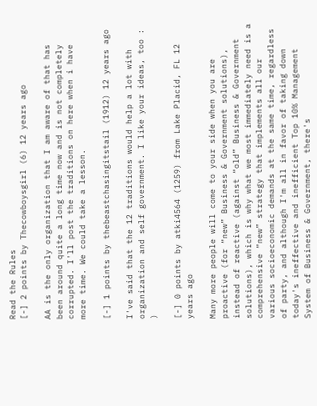Read the Rules
[-] 2 points by Thecowboysgirl (6) 12 years ago

AA is the only organization that I am aware of that has been around quite a long time now and is not completely corrupted. I'll post the traditions on here when i have more time. We could take a lesson.

[-] 1 points by thebeastchasingitstail (1912) 12 years ago

I've said that the 12 traditions would help a lot with organization and self government. I like your ideas, too : )

[-] 0 points by atki4564 (1259) from Lake Placid, FL 12 years ago

Many more people will come to your side when you are proactive (for “new” Business & Government solutions), instead of reactive (against “old” Business & Government solutions), which is why what we most immediately need is a comprehensive “new” strategy that implements all our various socioeconomic demands at the same time, regardless of party, and although I'm all in favor of taking down today's ineffective and inefficient Top 10% Management System of Business & Government, there's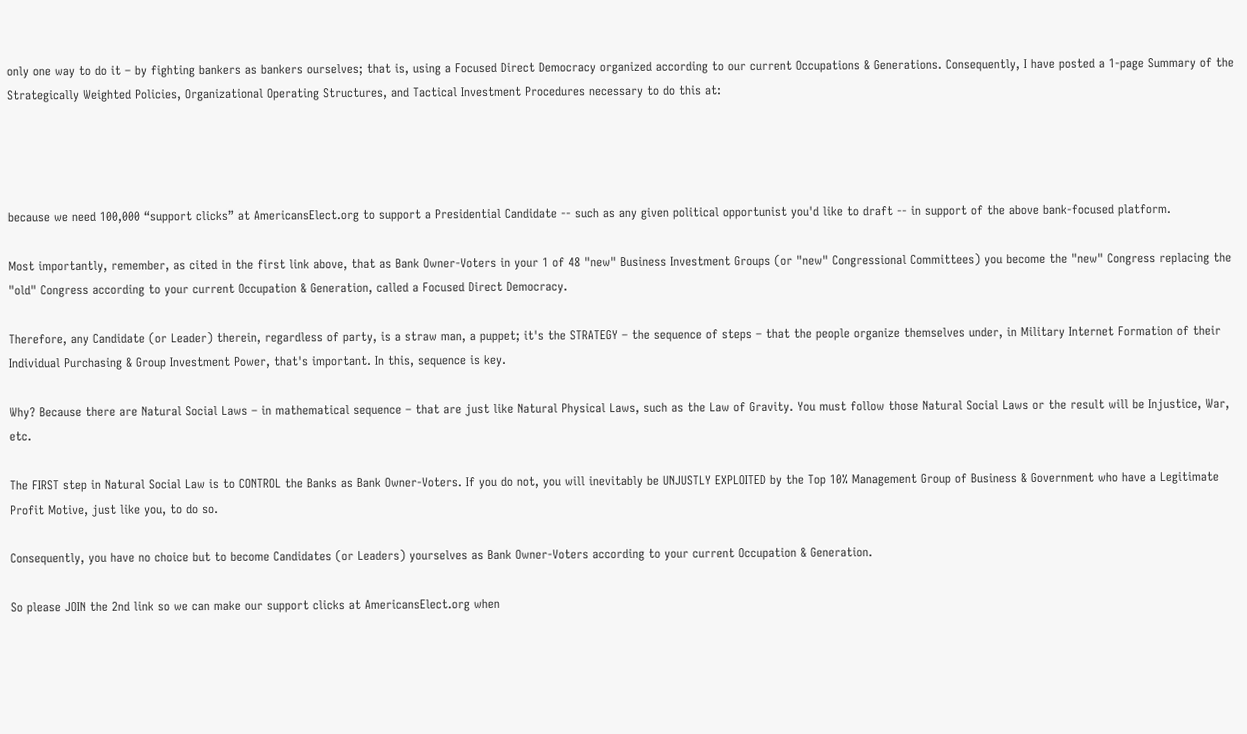only one way to do it – by fighting bankers as bankers ourselves; that is, using a Focused Direct Democracy organized according to our current Occupations & Generations. Consequently, I have posted a 1-page Summary of the Strategically Weighted Policies, Organizational Operating Structures, and Tactical Investment Procedures necessary to do this at:




because we need 100,000 “support clicks” at AmericansElect.org to support a Presidential Candidate -- such as any given political opportunist you'd like to draft -- in support of the above bank-focused platform.

Most importantly, remember, as cited in the first link above, that as Bank Owner-Voters in your 1 of 48 "new" Business Investment Groups (or "new" Congressional Committees) you become the "new" Congress replacing the "old" Congress according to your current Occupation & Generation, called a Focused Direct Democracy.

Therefore, any Candidate (or Leader) therein, regardless of party, is a straw man, a puppet; it's the STRATEGY – the sequence of steps – that the people organize themselves under, in Military Internet Formation of their Individual Purchasing & Group Investment Power, that's important. In this, sequence is key.

Why? Because there are Natural Social Laws – in mathematical sequence – that are just like Natural Physical Laws, such as the Law of Gravity. You must follow those Natural Social Laws or the result will be Injustice, War, etc.

The FIRST step in Natural Social Law is to CONTROL the Banks as Bank Owner-Voters. If you do not, you will inevitably be UNJUSTLY EXPLOITED by the Top 10% Management Group of Business & Government who have a Legitimate Profit Motive, just like you, to do so.

Consequently, you have no choice but to become Candidates (or Leaders) yourselves as Bank Owner-Voters according to your current Occupation & Generation.

So please JOIN the 2nd link so we can make our support clicks at AmericansElect.org when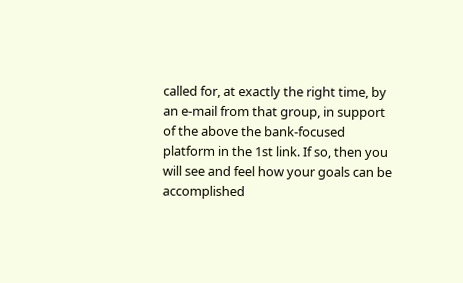called for, at exactly the right time, by an e-mail from that group, in support of the above the bank-focused platform in the 1st link. If so, then you will see and feel how your goals can be accomplished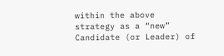within the above strategy as a “new” Candidate (or Leader) of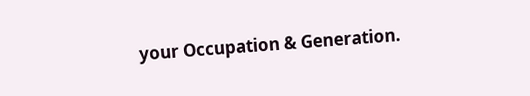your Occupation & Generation.